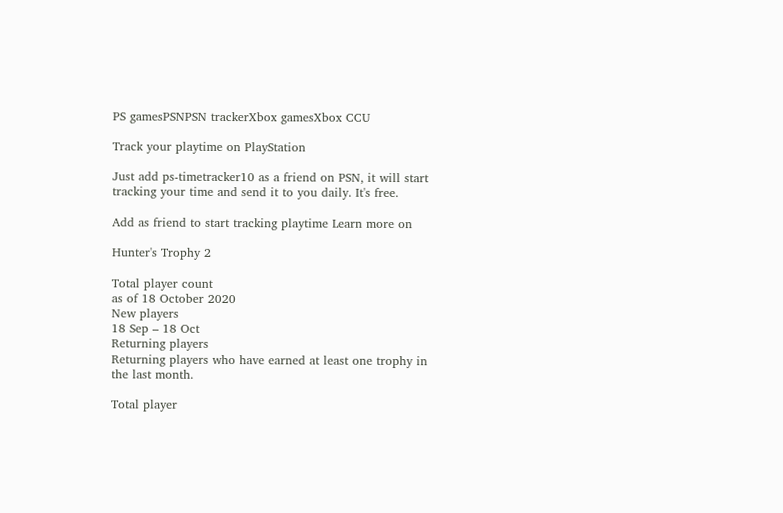PS gamesPSNPSN trackerXbox gamesXbox CCU

Track your playtime on PlayStation

Just add ps-timetracker10 as a friend on PSN, it will start tracking your time and send it to you daily. It's free.

Add as friend to start tracking playtime Learn more on

Hunter's Trophy 2

Total player count
as of 18 October 2020
New players
18 Sep – 18 Oct
Returning players
Returning players who have earned at least one trophy in the last month.

Total player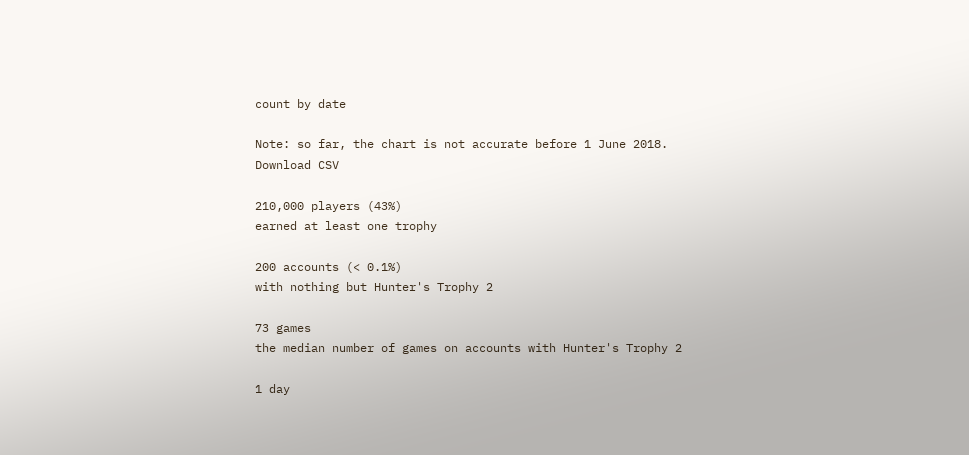count by date

Note: so far, the chart is not accurate before 1 June 2018.
Download CSV

210,000 players (43%)
earned at least one trophy

200 accounts (< 0.1%)
with nothing but Hunter's Trophy 2

73 games
the median number of games on accounts with Hunter's Trophy 2

1 day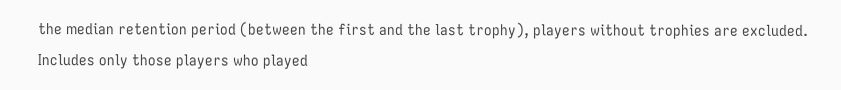the median retention period (between the first and the last trophy), players without trophies are excluded. Includes only those players who played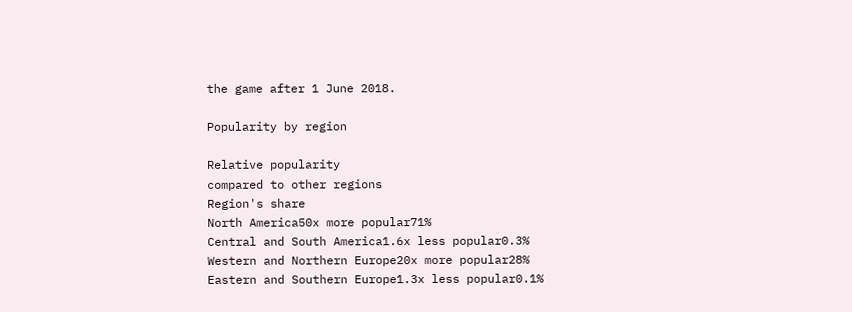the game after 1 June 2018.

Popularity by region

Relative popularity
compared to other regions
Region's share
North America50x more popular71%
Central and South America1.6x less popular0.3%
Western and Northern Europe20x more popular28%
Eastern and Southern Europe1.3x less popular0.1%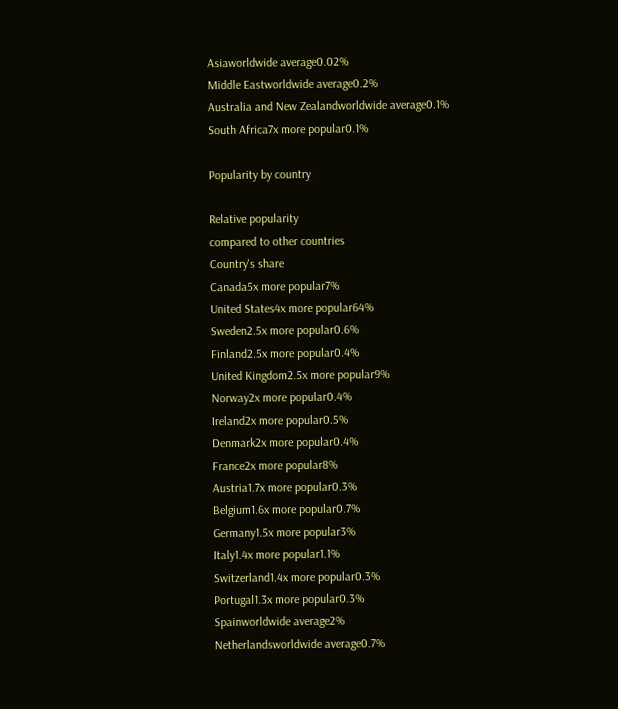Asiaworldwide average0.02%
Middle Eastworldwide average0.2%
Australia and New Zealandworldwide average0.1%
South Africa7x more popular0.1%

Popularity by country

Relative popularity
compared to other countries
Country's share
Canada5x more popular7%
United States4x more popular64%
Sweden2.5x more popular0.6%
Finland2.5x more popular0.4%
United Kingdom2.5x more popular9%
Norway2x more popular0.4%
Ireland2x more popular0.5%
Denmark2x more popular0.4%
France2x more popular8%
Austria1.7x more popular0.3%
Belgium1.6x more popular0.7%
Germany1.5x more popular3%
Italy1.4x more popular1.1%
Switzerland1.4x more popular0.3%
Portugal1.3x more popular0.3%
Spainworldwide average2%
Netherlandsworldwide average0.7%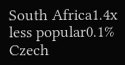South Africa1.4x less popular0.1%
Czech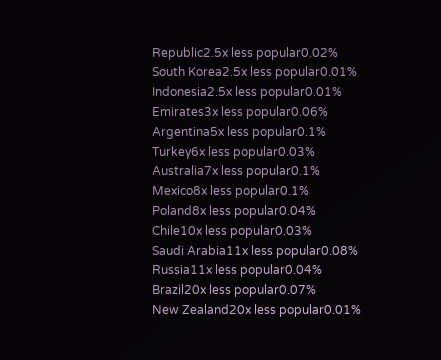Republic2.5x less popular0.02%
South Korea2.5x less popular0.01%
Indonesia2.5x less popular0.01%
Emirates3x less popular0.06%
Argentina5x less popular0.1%
Turkey6x less popular0.03%
Australia7x less popular0.1%
Mexico8x less popular0.1%
Poland8x less popular0.04%
Chile10x less popular0.03%
Saudi Arabia11x less popular0.08%
Russia11x less popular0.04%
Brazil20x less popular0.07%
New Zealand20x less popular0.01%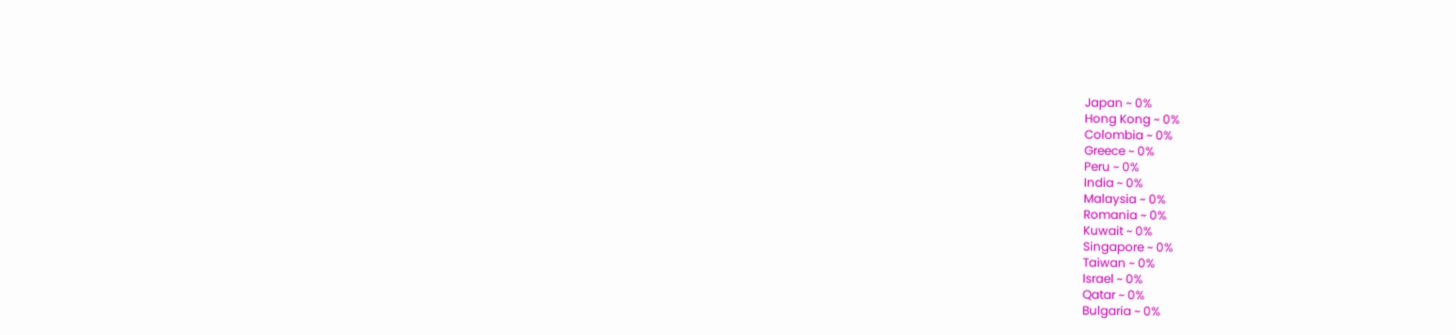Japan ~ 0%
Hong Kong ~ 0%
Colombia ~ 0%
Greece ~ 0%
Peru ~ 0%
India ~ 0%
Malaysia ~ 0%
Romania ~ 0%
Kuwait ~ 0%
Singapore ~ 0%
Taiwan ~ 0%
Israel ~ 0%
Qatar ~ 0%
Bulgaria ~ 0%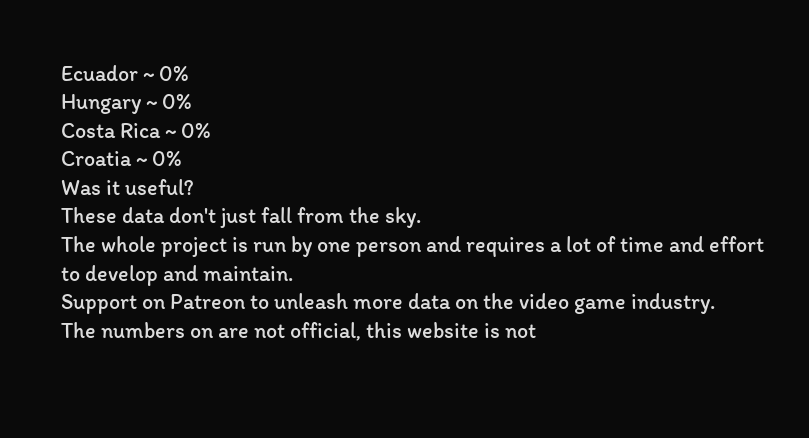Ecuador ~ 0%
Hungary ~ 0%
Costa Rica ~ 0%
Croatia ~ 0%
Was it useful?
These data don't just fall from the sky.
The whole project is run by one person and requires a lot of time and effort to develop and maintain.
Support on Patreon to unleash more data on the video game industry.
The numbers on are not official, this website is not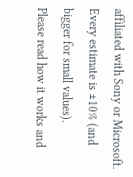affiliated with Sony or Microsoft.
Every estimate is ±10% (and bigger for small values).
Please read how it works and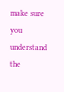make sure you understand the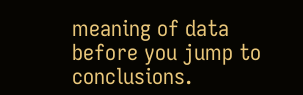meaning of data before you jump to conclusions.